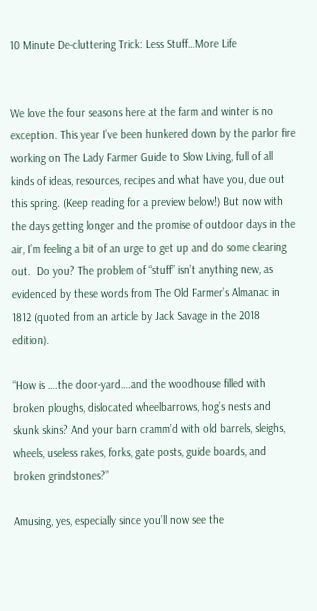10 Minute De-cluttering Trick: Less Stuff…More Life


We love the four seasons here at the farm and winter is no exception. This year I’ve been hunkered down by the parlor fire working on The Lady Farmer Guide to Slow Living, full of all kinds of ideas, resources, recipes and what have you, due out this spring. (Keep reading for a preview below!) But now with the days getting longer and the promise of outdoor days in the air, I’m feeling a bit of an urge to get up and do some clearing out.  Do you? The problem of “stuff” isn’t anything new, as evidenced by these words from The Old Farmer’s Almanac in 1812 (quoted from an article by Jack Savage in the 2018 edition).

“How is ….the door-yard….and the woodhouse filled with broken ploughs, dislocated wheelbarrows, hog’s nests and skunk skins? And your barn cramm’d with old barrels, sleighs, wheels, useless rakes, forks, gate posts, guide boards, and broken grindstones?”

Amusing, yes, especially since you’ll now see the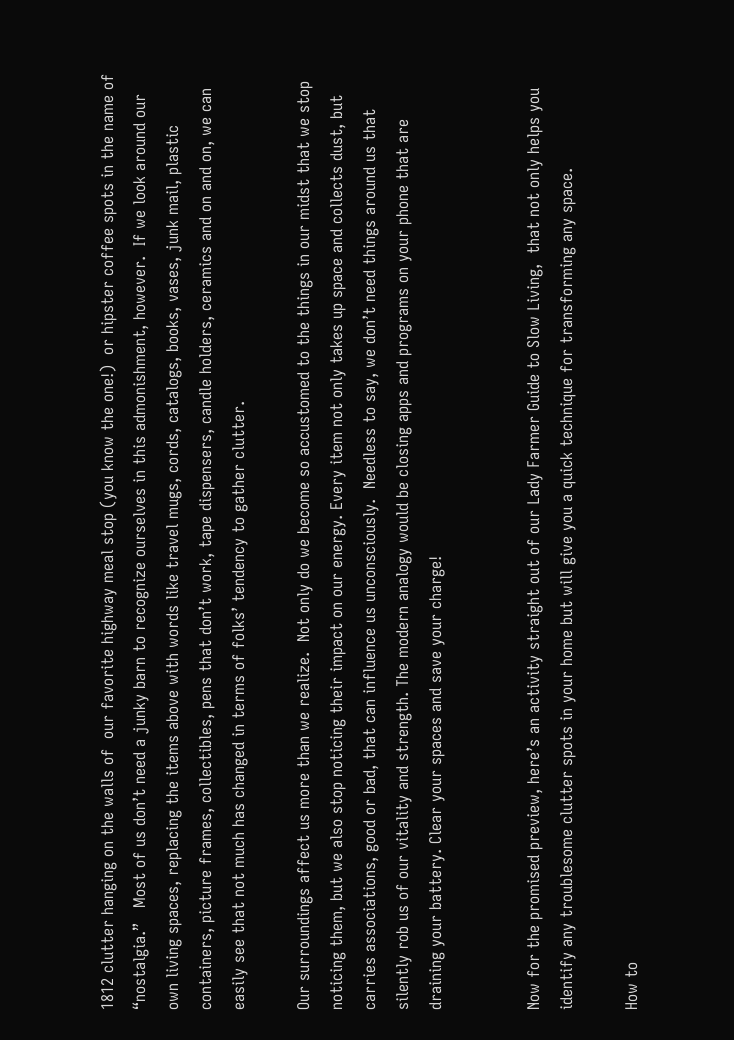1812 clutter hanging on the walls of  our favorite highway meal stop (you know the one!)  or hipster coffee spots in the name of “nostalgia.”   Most of us don’t need a junky barn to recognize ourselves in this admonishment, however.  If we look around our own living spaces, replacing the items above with words like travel mugs, cords, catalogs, books, vases, junk mail, plastic containers, picture frames, collectibles, pens that don’t work, tape dispensers, candle holders, ceramics and on and on, we can easily see that not much has changed in terms of folks’ tendency to gather clutter.

Our surroundings affect us more than we realize.  Not only do we become so accustomed to the things in our midst that we stop noticing them, but we also stop noticing their impact on our energy. Every item not only takes up space and collects dust, but carries associations, good or bad, that can influence us unconsciously.  Needless to say, we don’t need things around us that silently rob us of our vitality and strength. The modern analogy would be closing apps and programs on your phone that are draining your battery. Clear your spaces and save your charge!


Now for the promised preview, here’s an activity straight out of our Lady Farmer Guide to Slow Living,  that not only helps you identify any troublesome clutter spots in your home but will give you a quick technique for transforming any space.

How to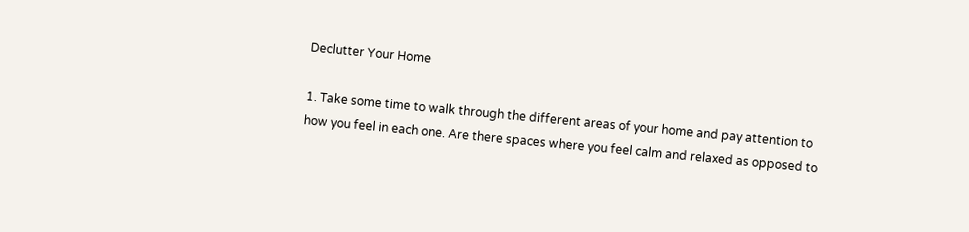Declutter Your Home

1. Take some time to walk through the different areas of your home and pay attention to how you feel in each one. Are there spaces where you feel calm and relaxed as opposed to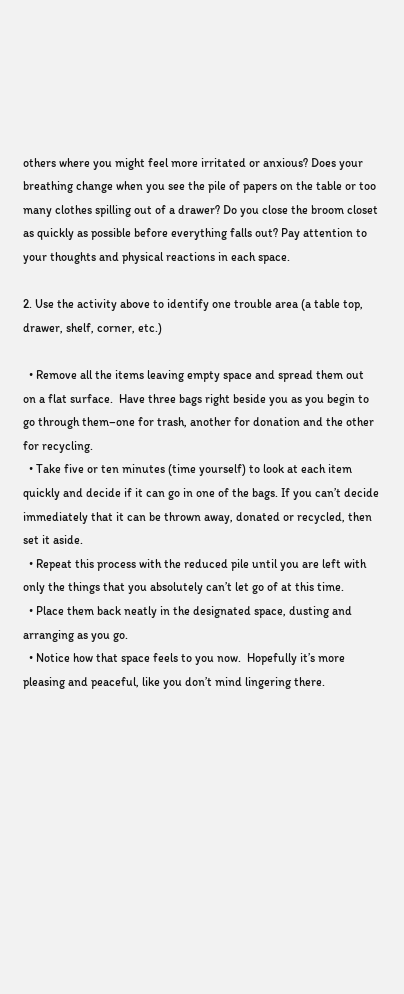others where you might feel more irritated or anxious? Does your breathing change when you see the pile of papers on the table or too many clothes spilling out of a drawer? Do you close the broom closet as quickly as possible before everything falls out? Pay attention to your thoughts and physical reactions in each space.

2. Use the activity above to identify one trouble area (a table top, drawer, shelf, corner, etc.)

  • Remove all the items leaving empty space and spread them out on a flat surface.  Have three bags right beside you as you begin to go through them–one for trash, another for donation and the other for recycling.
  • Take five or ten minutes (time yourself) to look at each item quickly and decide if it can go in one of the bags. If you can’t decide immediately that it can be thrown away, donated or recycled, then set it aside.
  • Repeat this process with the reduced pile until you are left with only the things that you absolutely can’t let go of at this time.
  • Place them back neatly in the designated space, dusting and arranging as you go.
  • Notice how that space feels to you now.  Hopefully it’s more pleasing and peaceful, like you don’t mind lingering there.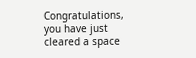Congratulations, you have just cleared a space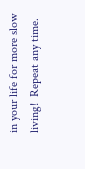in your life for more slow living!  Repeat any time.